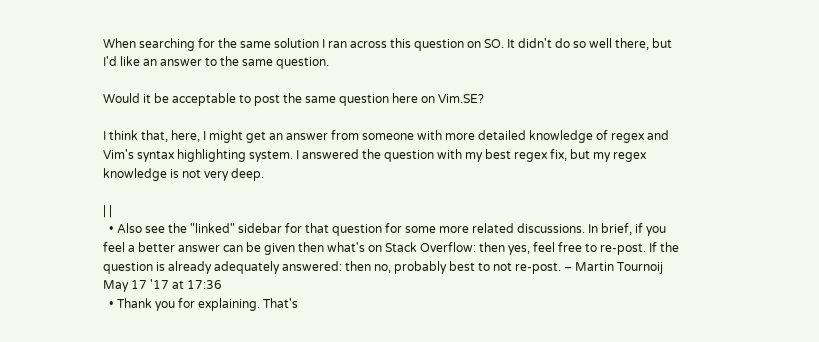When searching for the same solution I ran across this question on SO. It didn't do so well there, but I'd like an answer to the same question.

Would it be acceptable to post the same question here on Vim.SE?

I think that, here, I might get an answer from someone with more detailed knowledge of regex and Vim's syntax highlighting system. I answered the question with my best regex fix, but my regex knowledge is not very deep.

| |
  • Also see the "linked" sidebar for that question for some more related discussions. In brief, if you feel a better answer can be given then what's on Stack Overflow: then yes, feel free to re-post. If the question is already adequately answered: then no, probably best to not re-post. – Martin Tournoij May 17 '17 at 17:36
  • Thank you for explaining. That's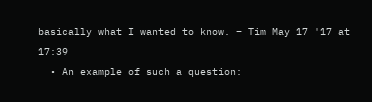basically what I wanted to know. – Tim May 17 '17 at 17:39
  • An example of such a question: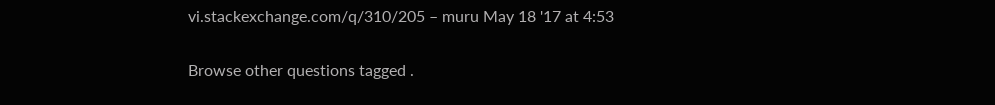vi.stackexchange.com/q/310/205 – muru May 18 '17 at 4:53

Browse other questions tagged .